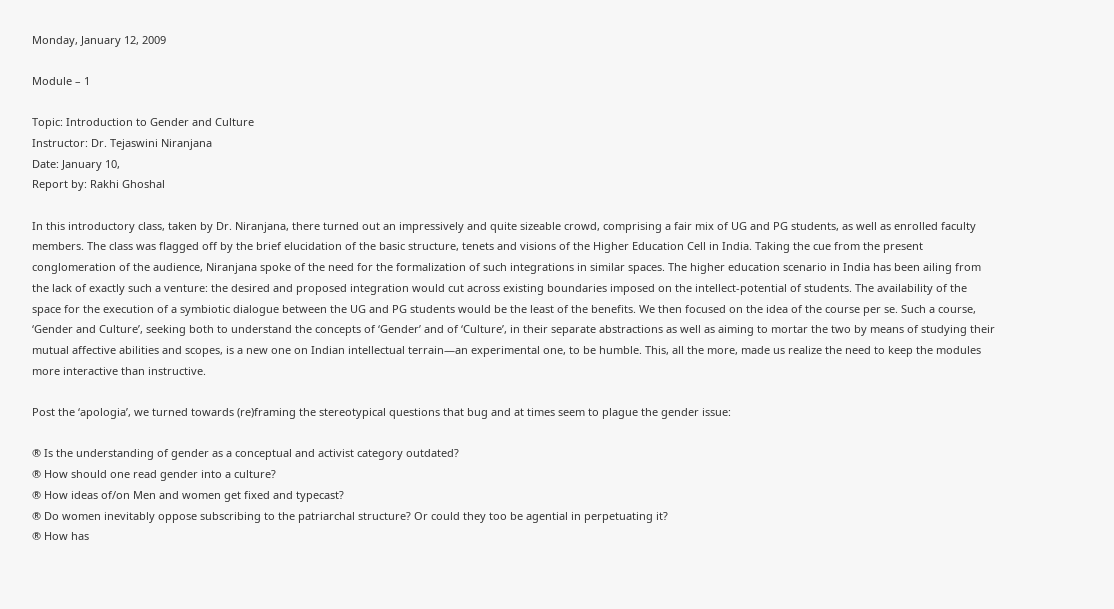Monday, January 12, 2009

Module – 1

Topic: Introduction to Gender and Culture
Instructor: Dr. Tejaswini Niranjana
Date: January 10,
Report by: Rakhi Ghoshal

In this introductory class, taken by Dr. Niranjana, there turned out an impressively and quite sizeable crowd, comprising a fair mix of UG and PG students, as well as enrolled faculty members. The class was flagged off by the brief elucidation of the basic structure, tenets and visions of the Higher Education Cell in India. Taking the cue from the present conglomeration of the audience, Niranjana spoke of the need for the formalization of such integrations in similar spaces. The higher education scenario in India has been ailing from the lack of exactly such a venture: the desired and proposed integration would cut across existing boundaries imposed on the intellect-potential of students. The availability of the space for the execution of a symbiotic dialogue between the UG and PG students would be the least of the benefits. We then focused on the idea of the course per se. Such a course, ‘Gender and Culture’, seeking both to understand the concepts of ‘Gender’ and of ‘Culture’, in their separate abstractions as well as aiming to mortar the two by means of studying their mutual affective abilities and scopes, is a new one on Indian intellectual terrain—an experimental one, to be humble. This, all the more, made us realize the need to keep the modules more interactive than instructive.

Post the ‘apologia’, we turned towards (re)framing the stereotypical questions that bug and at times seem to plague the gender issue:

® Is the understanding of gender as a conceptual and activist category outdated?
® How should one read gender into a culture?
® How ideas of/on Men and women get fixed and typecast?
® Do women inevitably oppose subscribing to the patriarchal structure? Or could they too be agential in perpetuating it?
® How has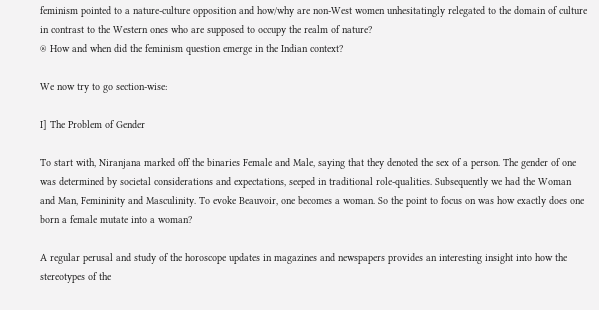feminism pointed to a nature-culture opposition and how/why are non-West women unhesitatingly relegated to the domain of culture in contrast to the Western ones who are supposed to occupy the realm of nature?
® How and when did the feminism question emerge in the Indian context?

We now try to go section-wise:

I] The Problem of Gender

To start with, Niranjana marked off the binaries Female and Male, saying that they denoted the sex of a person. The gender of one was determined by societal considerations and expectations, seeped in traditional role-qualities. Subsequently we had the Woman and Man, Femininity and Masculinity. To evoke Beauvoir, one becomes a woman. So the point to focus on was how exactly does one born a female mutate into a woman?

A regular perusal and study of the horoscope updates in magazines and newspapers provides an interesting insight into how the stereotypes of the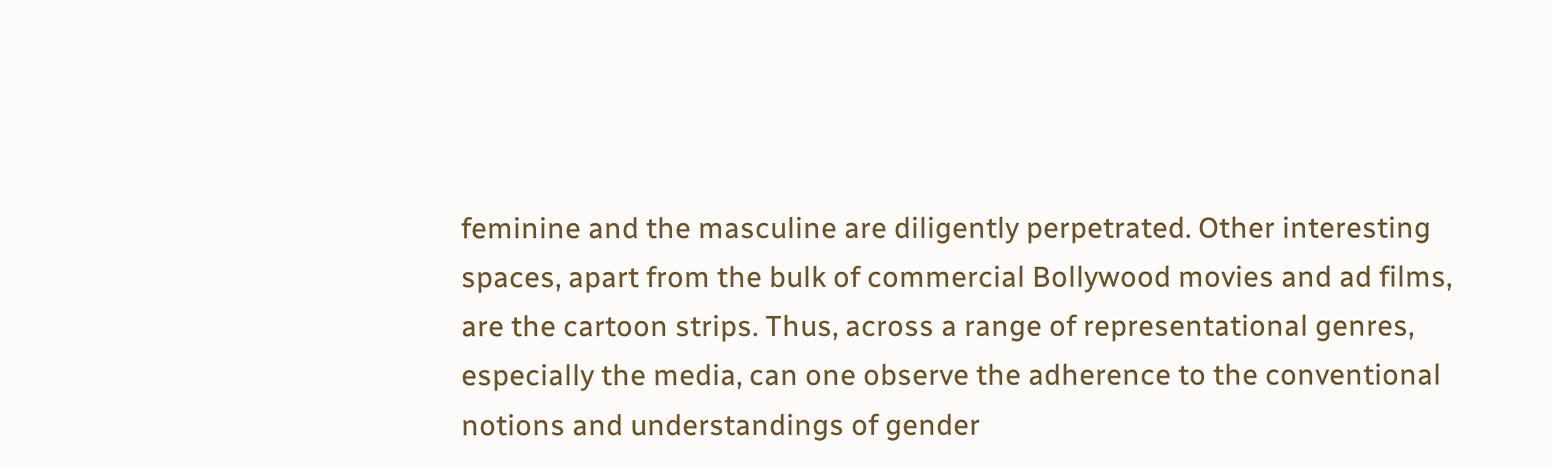feminine and the masculine are diligently perpetrated. Other interesting spaces, apart from the bulk of commercial Bollywood movies and ad films, are the cartoon strips. Thus, across a range of representational genres, especially the media, can one observe the adherence to the conventional notions and understandings of gender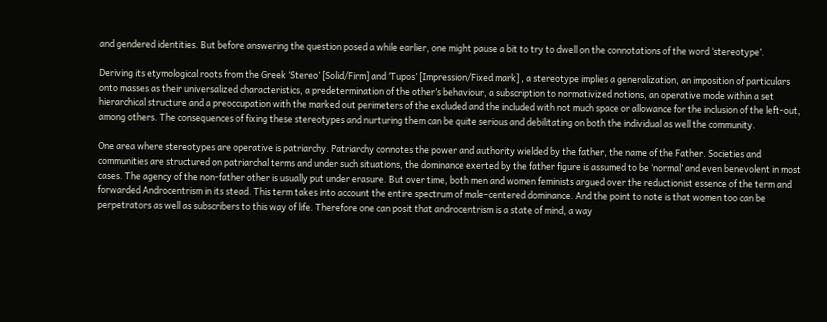and gendered identities. But before answering the question posed a while earlier, one might pause a bit to try to dwell on the connotations of the word ‘stereotype’.

Deriving its etymological roots from the Greek ‘Stereo’ [Solid/Firm] and ‘Tupos’ [Impression/Fixed mark] , a stereotype implies a generalization, an imposition of particulars onto masses as their universalized characteristics, a predetermination of the other’s behaviour, a subscription to normativized notions, an operative mode within a set hierarchical structure and a preoccupation with the marked out perimeters of the excluded and the included with not much space or allowance for the inclusion of the left-out, among others. The consequences of fixing these stereotypes and nurturing them can be quite serious and debilitating on both the individual as well the community.

One area where stereotypes are operative is patriarchy. Patriarchy connotes the power and authority wielded by the father, the name of the Father. Societies and communities are structured on patriarchal terms and under such situations, the dominance exerted by the father figure is assumed to be ‘normal’ and even benevolent in most cases. The agency of the non-father other is usually put under erasure. But over time, both men and women feminists argued over the reductionist essence of the term and forwarded Androcentrism in its stead. This term takes into account the entire spectrum of male–centered dominance. And the point to note is that women too can be perpetrators as well as subscribers to this way of life. Therefore one can posit that androcentrism is a state of mind, a way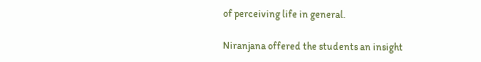of perceiving life in general.

Niranjana offered the students an insight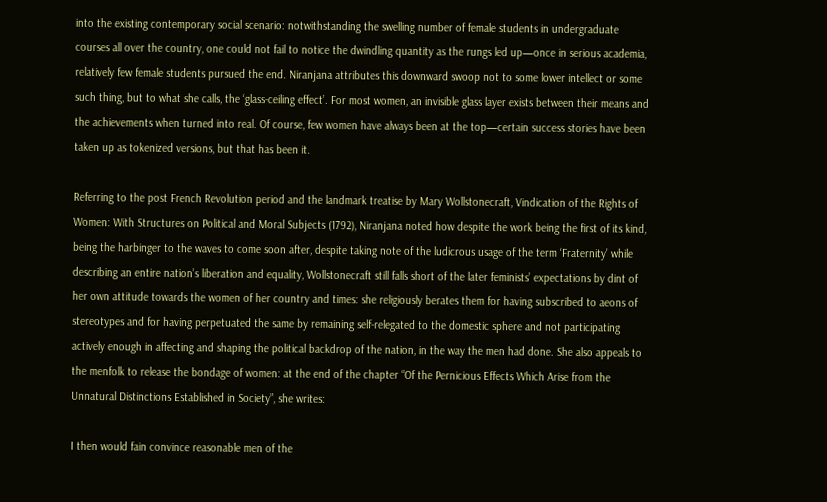into the existing contemporary social scenario: notwithstanding the swelling number of female students in undergraduate courses all over the country, one could not fail to notice the dwindling quantity as the rungs led up—once in serious academia, relatively few female students pursued the end. Niranjana attributes this downward swoop not to some lower intellect or some such thing, but to what she calls, the ‘glass-ceiling effect’. For most women, an invisible glass layer exists between their means and the achievements when turned into real. Of course, few women have always been at the top—certain success stories have been taken up as tokenized versions, but that has been it.

Referring to the post French Revolution period and the landmark treatise by Mary Wollstonecraft, Vindication of the Rights of Women: With Structures on Political and Moral Subjects (1792), Niranjana noted how despite the work being the first of its kind, being the harbinger to the waves to come soon after, despite taking note of the ludicrous usage of the term ‘Fraternity’ while describing an entire nation’s liberation and equality, Wollstonecraft still falls short of the later feminists’ expectations by dint of her own attitude towards the women of her country and times: she religiously berates them for having subscribed to aeons of stereotypes and for having perpetuated the same by remaining self-relegated to the domestic sphere and not participating actively enough in affecting and shaping the political backdrop of the nation, in the way the men had done. She also appeals to the menfolk to release the bondage of women: at the end of the chapter “Of the Pernicious Effects Which Arise from the Unnatural Distinctions Established in Society”, she writes:

I then would fain convince reasonable men of the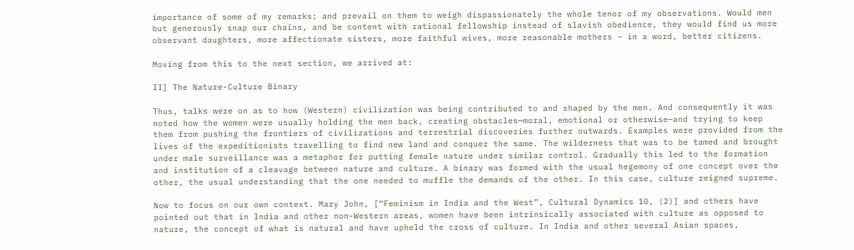importance of some of my remarks; and prevail on them to weigh dispassionately the whole tenor of my observations. Would men but generously snap our chains, and be content with rational fellowship instead of slavish obedience, they would find us more observant daughters, more affectionate sisters, more faithful wives, more reasonable mothers – in a word, better citizens.

Moving from this to the next section, we arrived at:

II] The Nature-Culture Binary

Thus, talks were on as to how (Western) civilization was being contributed to and shaped by the men. And consequently it was noted how the women were usually holding the men back, creating obstacles—moral, emotional or otherwise—and trying to keep them from pushing the frontiers of civilizations and terrestrial discoveries further outwards. Examples were provided from the lives of the expeditionists travelling to find new land and conquer the same. The wilderness that was to be tamed and brought under male surveillance was a metaphor for putting female nature under similar control. Gradually this led to the formation and institution of a cleavage between nature and culture. A binary was formed with the usual hegemony of one concept over the other, the usual understanding that the one needed to muffle the demands of the other. In this case, culture reigned supreme.

Now to focus on our own context. Mary John, [“Feminism in India and the West”, Cultural Dynamics 10, (2)] and others have pointed out that in India and other non-Western areas, women have been intrinsically associated with culture as opposed to nature, the concept of what is natural and have upheld the cross of culture. In India and other several Asian spaces,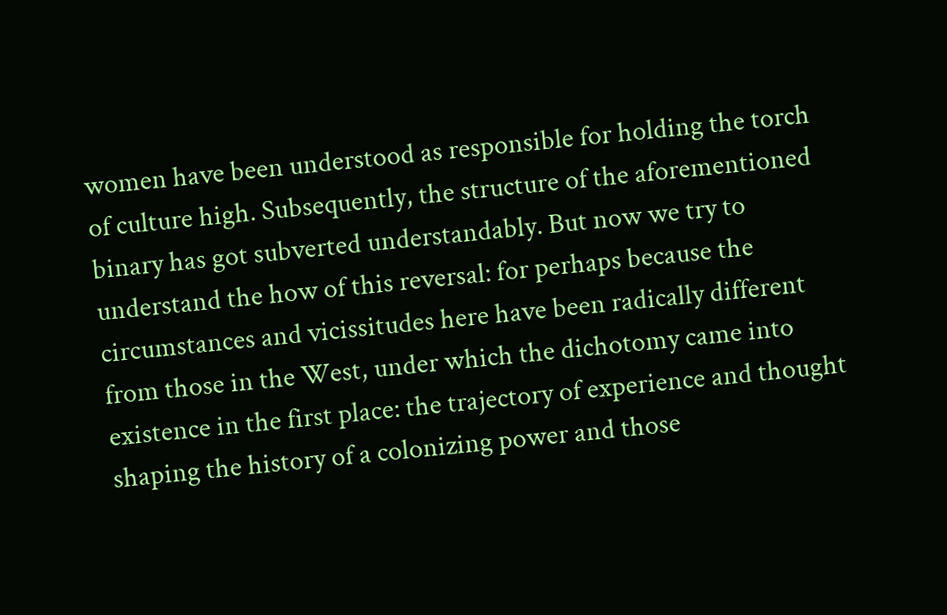women have been understood as responsible for holding the torch of culture high. Subsequently, the structure of the aforementioned binary has got subverted understandably. But now we try to understand the how of this reversal: for perhaps because the circumstances and vicissitudes here have been radically different from those in the West, under which the dichotomy came into existence in the first place: the trajectory of experience and thought shaping the history of a colonizing power and those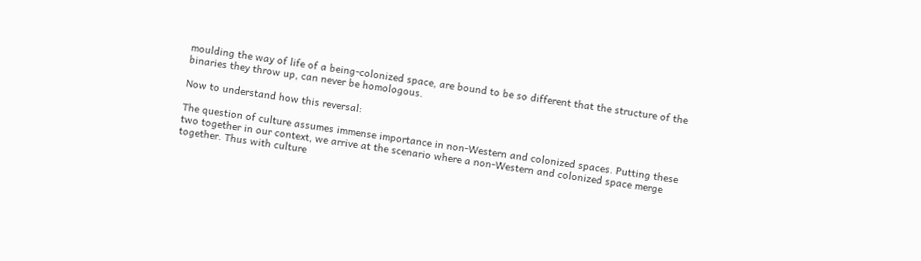moulding the way of life of a being-colonized space, are bound to be so different that the structure of the binaries they throw up, can never be homologous.

Now to understand how this reversal:

The question of culture assumes immense importance in non-Western and colonized spaces. Putting these two together in our context, we arrive at the scenario where a non-Western and colonized space merge together. Thus with culture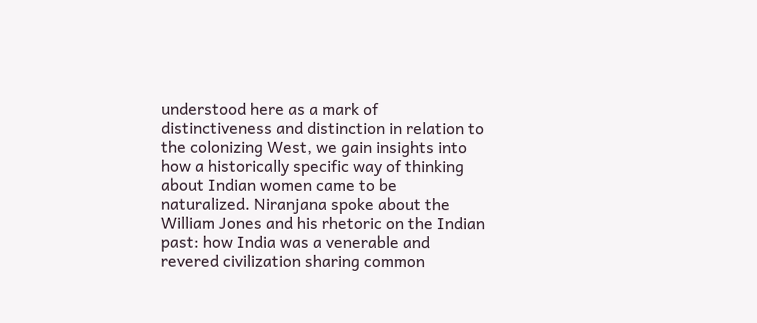understood here as a mark of distinctiveness and distinction in relation to the colonizing West, we gain insights into how a historically specific way of thinking about Indian women came to be naturalized. Niranjana spoke about the William Jones and his rhetoric on the Indian past: how India was a venerable and revered civilization sharing common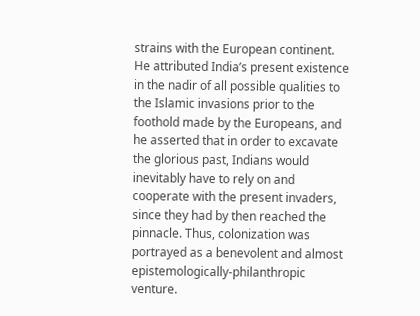strains with the European continent. He attributed India’s present existence in the nadir of all possible qualities to the Islamic invasions prior to the foothold made by the Europeans, and he asserted that in order to excavate the glorious past, Indians would inevitably have to rely on and cooperate with the present invaders, since they had by then reached the pinnacle. Thus, colonization was portrayed as a benevolent and almost epistemologically-philanthropic venture.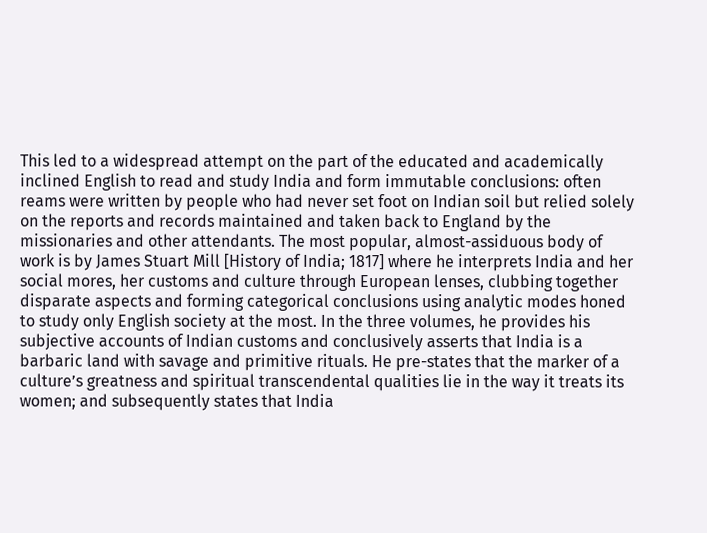This led to a widespread attempt on the part of the educated and academically inclined English to read and study India and form immutable conclusions: often reams were written by people who had never set foot on Indian soil but relied solely on the reports and records maintained and taken back to England by the missionaries and other attendants. The most popular, almost-assiduous body of work is by James Stuart Mill [History of India; 1817] where he interprets India and her social mores, her customs and culture through European lenses, clubbing together disparate aspects and forming categorical conclusions using analytic modes honed to study only English society at the most. In the three volumes, he provides his subjective accounts of Indian customs and conclusively asserts that India is a barbaric land with savage and primitive rituals. He pre-states that the marker of a culture’s greatness and spiritual transcendental qualities lie in the way it treats its women; and subsequently states that India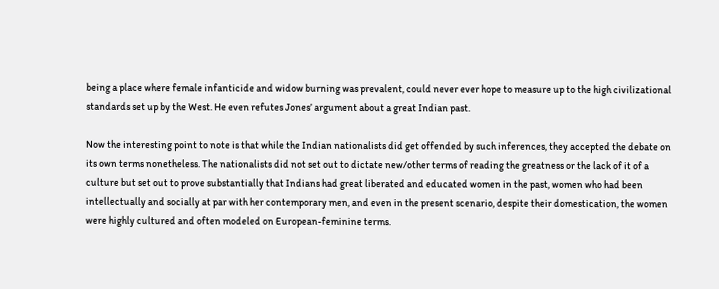being a place where female infanticide and widow burning was prevalent, could never ever hope to measure up to the high civilizational standards set up by the West. He even refutes Jones’ argument about a great Indian past.

Now the interesting point to note is that while the Indian nationalists did get offended by such inferences, they accepted the debate on its own terms nonetheless. The nationalists did not set out to dictate new/other terms of reading the greatness or the lack of it of a culture but set out to prove substantially that Indians had great liberated and educated women in the past, women who had been intellectually and socially at par with her contemporary men, and even in the present scenario, despite their domestication, the women were highly cultured and often modeled on European-feminine terms.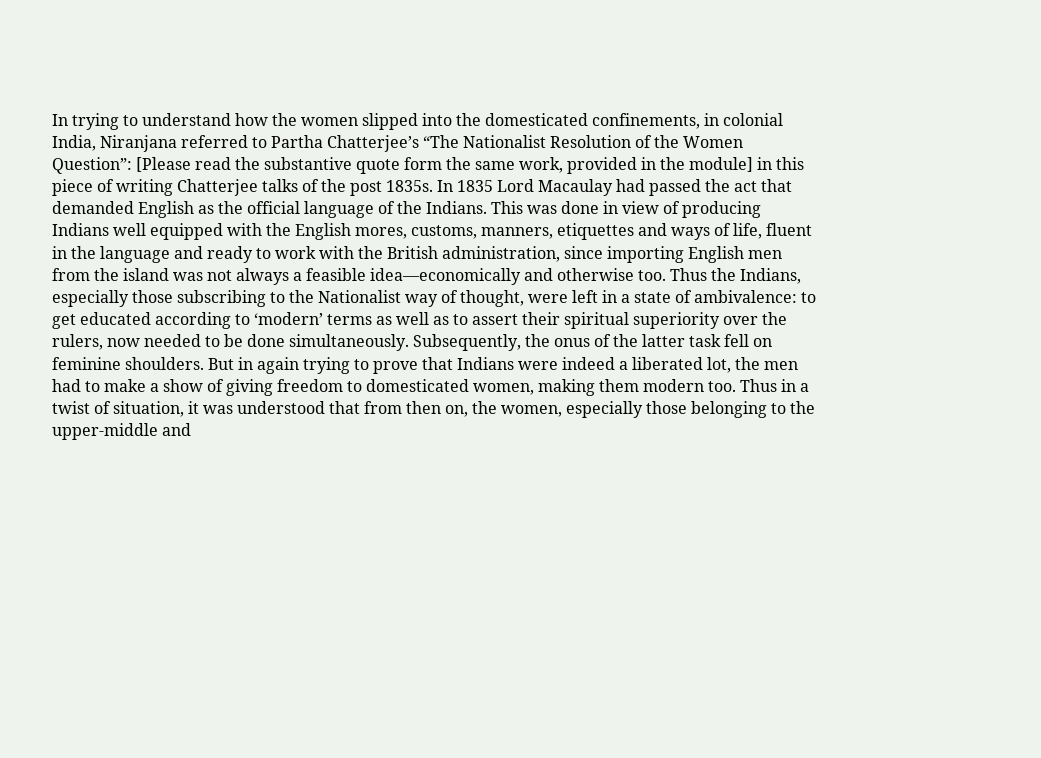In trying to understand how the women slipped into the domesticated confinements, in colonial India, Niranjana referred to Partha Chatterjee’s “The Nationalist Resolution of the Women Question”: [Please read the substantive quote form the same work, provided in the module] in this piece of writing Chatterjee talks of the post 1835s. In 1835 Lord Macaulay had passed the act that demanded English as the official language of the Indians. This was done in view of producing Indians well equipped with the English mores, customs, manners, etiquettes and ways of life, fluent in the language and ready to work with the British administration, since importing English men from the island was not always a feasible idea—economically and otherwise too. Thus the Indians, especially those subscribing to the Nationalist way of thought, were left in a state of ambivalence: to get educated according to ‘modern’ terms as well as to assert their spiritual superiority over the rulers, now needed to be done simultaneously. Subsequently, the onus of the latter task fell on feminine shoulders. But in again trying to prove that Indians were indeed a liberated lot, the men had to make a show of giving freedom to domesticated women, making them modern too. Thus in a twist of situation, it was understood that from then on, the women, especially those belonging to the upper-middle and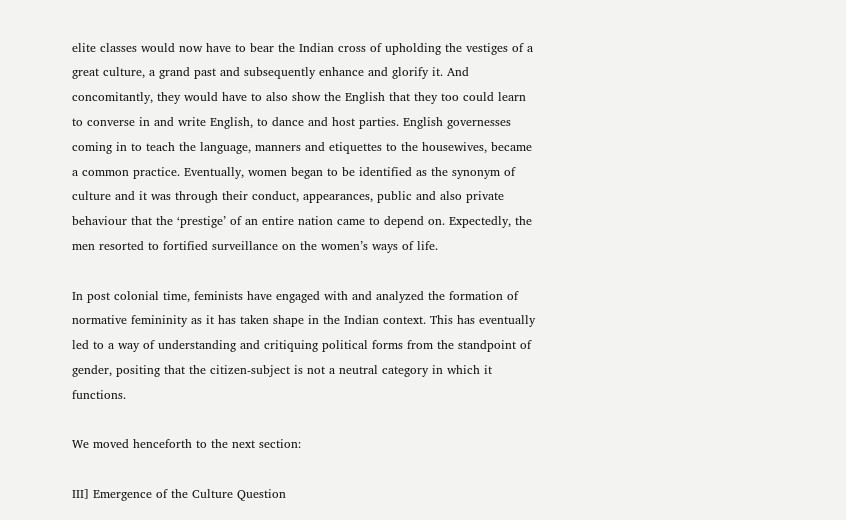elite classes would now have to bear the Indian cross of upholding the vestiges of a great culture, a grand past and subsequently enhance and glorify it. And concomitantly, they would have to also show the English that they too could learn to converse in and write English, to dance and host parties. English governesses coming in to teach the language, manners and etiquettes to the housewives, became a common practice. Eventually, women began to be identified as the synonym of culture and it was through their conduct, appearances, public and also private behaviour that the ‘prestige’ of an entire nation came to depend on. Expectedly, the men resorted to fortified surveillance on the women’s ways of life.

In post colonial time, feminists have engaged with and analyzed the formation of normative femininity as it has taken shape in the Indian context. This has eventually led to a way of understanding and critiquing political forms from the standpoint of gender, positing that the citizen-subject is not a neutral category in which it functions.

We moved henceforth to the next section:

III] Emergence of the Culture Question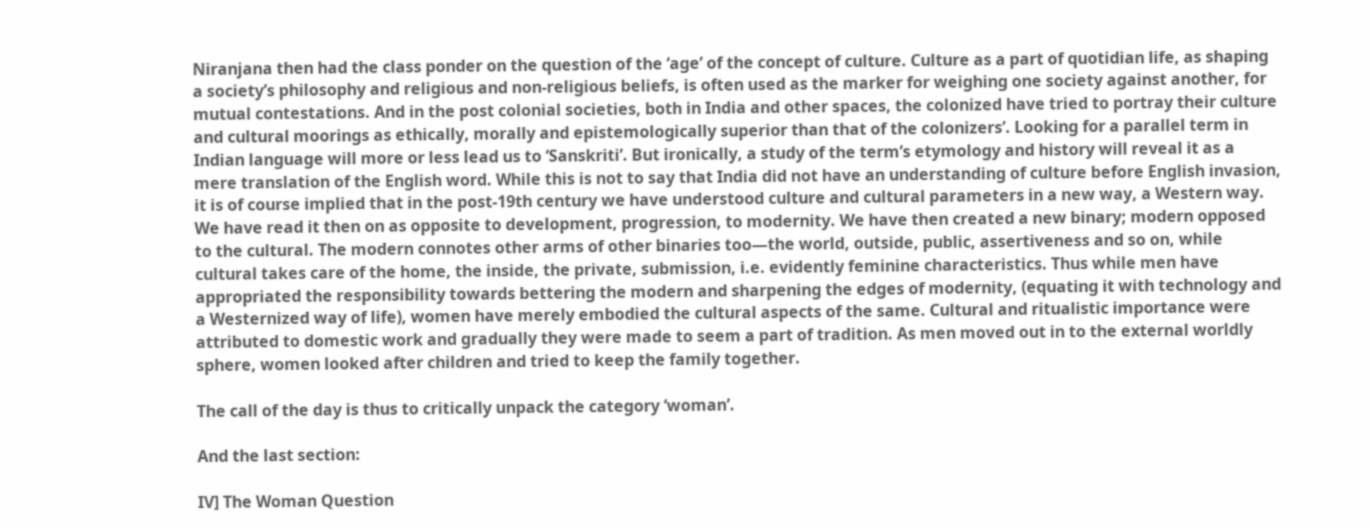Niranjana then had the class ponder on the question of the ‘age’ of the concept of culture. Culture as a part of quotidian life, as shaping a society’s philosophy and religious and non-religious beliefs, is often used as the marker for weighing one society against another, for mutual contestations. And in the post colonial societies, both in India and other spaces, the colonized have tried to portray their culture and cultural moorings as ethically, morally and epistemologically superior than that of the colonizers’. Looking for a parallel term in Indian language will more or less lead us to ‘Sanskriti’. But ironically, a study of the term’s etymology and history will reveal it as a mere translation of the English word. While this is not to say that India did not have an understanding of culture before English invasion, it is of course implied that in the post-19th century we have understood culture and cultural parameters in a new way, a Western way. We have read it then on as opposite to development, progression, to modernity. We have then created a new binary; modern opposed to the cultural. The modern connotes other arms of other binaries too—the world, outside, public, assertiveness and so on, while cultural takes care of the home, the inside, the private, submission, i.e. evidently feminine characteristics. Thus while men have appropriated the responsibility towards bettering the modern and sharpening the edges of modernity, (equating it with technology and a Westernized way of life), women have merely embodied the cultural aspects of the same. Cultural and ritualistic importance were attributed to domestic work and gradually they were made to seem a part of tradition. As men moved out in to the external worldly sphere, women looked after children and tried to keep the family together.

The call of the day is thus to critically unpack the category ‘woman’.

And the last section:

IV] The Woman Question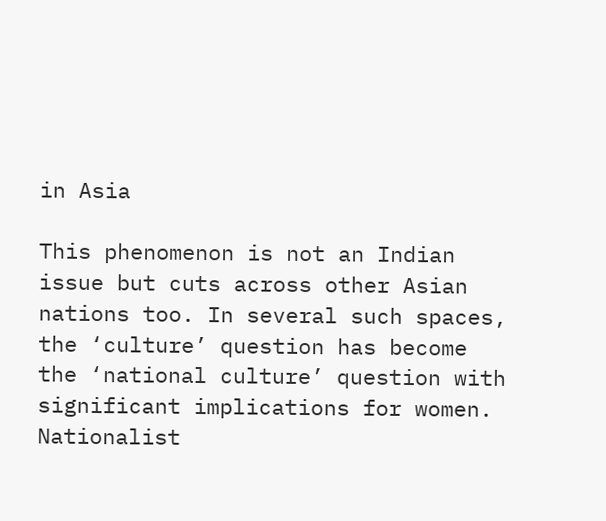in Asia

This phenomenon is not an Indian issue but cuts across other Asian nations too. In several such spaces, the ‘culture’ question has become the ‘national culture’ question with significant implications for women. Nationalist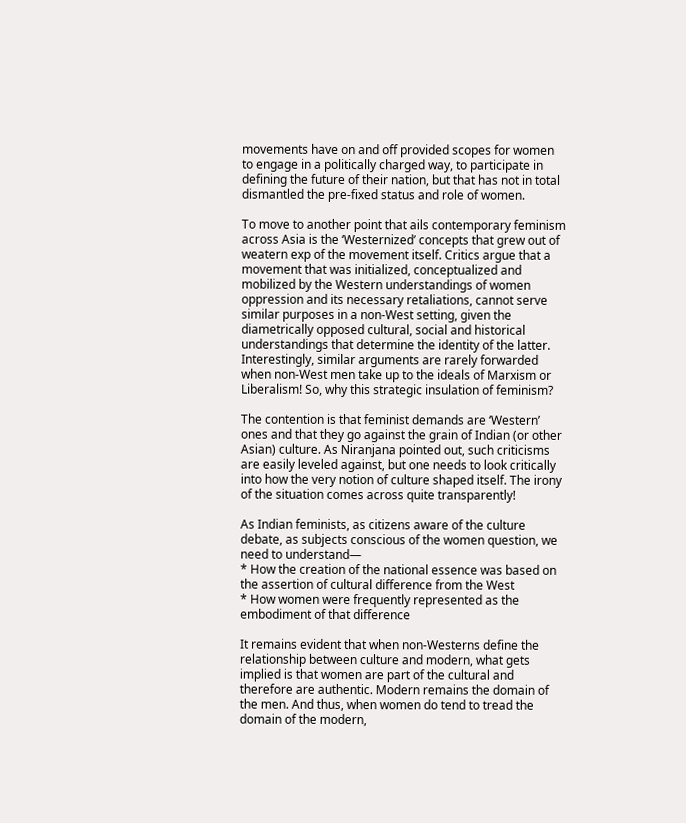movements have on and off provided scopes for women to engage in a politically charged way, to participate in defining the future of their nation, but that has not in total dismantled the pre-fixed status and role of women.

To move to another point that ails contemporary feminism across Asia is the ‘Westernized’ concepts that grew out of weatern exp of the movement itself. Critics argue that a movement that was initialized, conceptualized and mobilized by the Western understandings of women oppression and its necessary retaliations, cannot serve similar purposes in a non-West setting, given the diametrically opposed cultural, social and historical understandings that determine the identity of the latter. Interestingly, similar arguments are rarely forwarded when non-West men take up to the ideals of Marxism or Liberalism! So, why this strategic insulation of feminism?

The contention is that feminist demands are ‘Western’ ones and that they go against the grain of Indian (or other Asian) culture. As Niranjana pointed out, such criticisms are easily leveled against, but one needs to look critically into how the very notion of culture shaped itself. The irony of the situation comes across quite transparently!

As Indian feminists, as citizens aware of the culture debate, as subjects conscious of the women question, we need to understand—
* How the creation of the national essence was based on the assertion of cultural difference from the West
* How women were frequently represented as the embodiment of that difference

It remains evident that when non-Westerns define the relationship between culture and modern, what gets implied is that women are part of the cultural and therefore are authentic. Modern remains the domain of the men. And thus, when women do tend to tread the domain of the modern,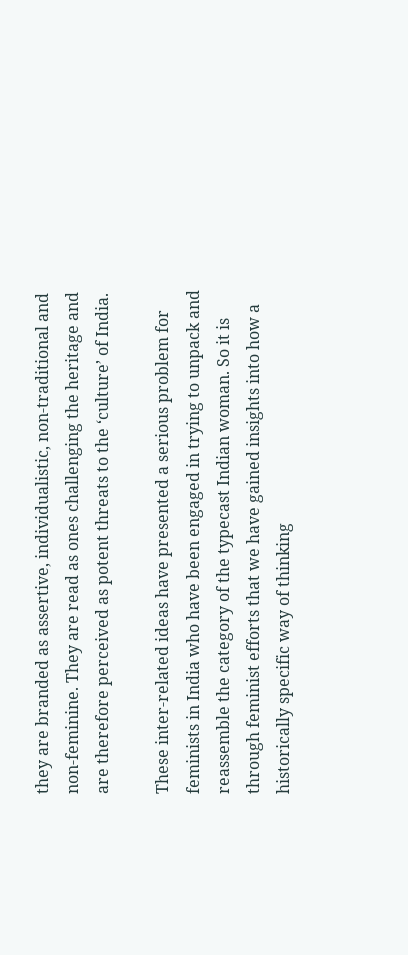they are branded as assertive, individualistic, non-traditional and non-feminine. They are read as ones challenging the heritage and are therefore perceived as potent threats to the ‘culture’ of India.

These inter-related ideas have presented a serious problem for feminists in India who have been engaged in trying to unpack and reassemble the category of the typecast Indian woman. So it is through feminist efforts that we have gained insights into how a historically specific way of thinking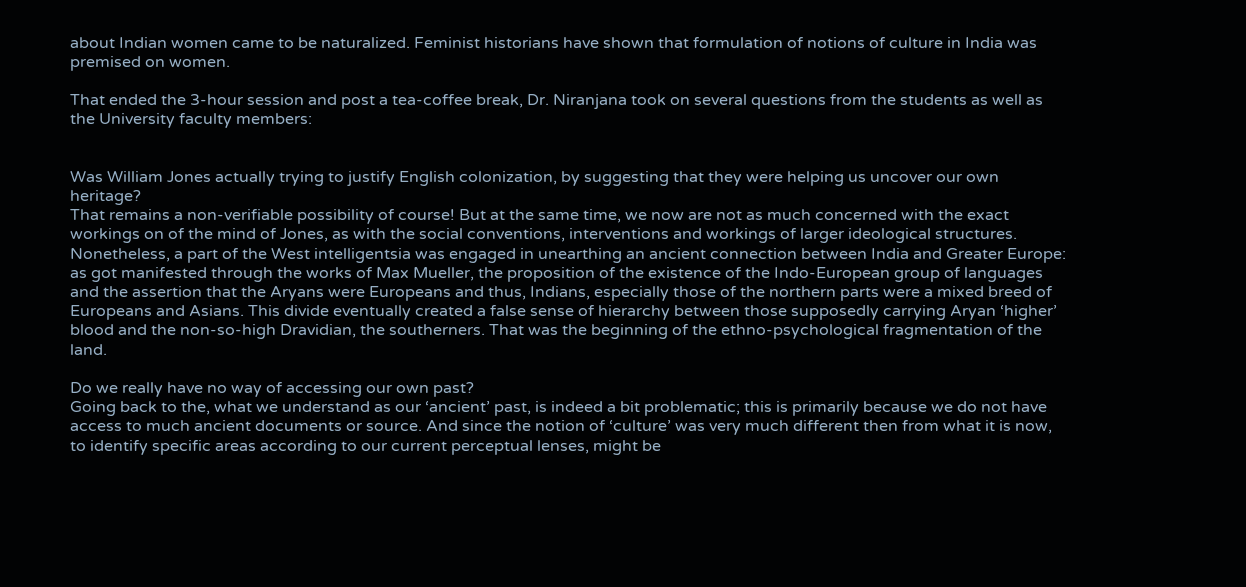about Indian women came to be naturalized. Feminist historians have shown that formulation of notions of culture in India was premised on women.

That ended the 3-hour session and post a tea-coffee break, Dr. Niranjana took on several questions from the students as well as the University faculty members:


Was William Jones actually trying to justify English colonization, by suggesting that they were helping us uncover our own heritage?
That remains a non-verifiable possibility of course! But at the same time, we now are not as much concerned with the exact workings on of the mind of Jones, as with the social conventions, interventions and workings of larger ideological structures. Nonetheless, a part of the West intelligentsia was engaged in unearthing an ancient connection between India and Greater Europe: as got manifested through the works of Max Mueller, the proposition of the existence of the Indo-European group of languages and the assertion that the Aryans were Europeans and thus, Indians, especially those of the northern parts were a mixed breed of Europeans and Asians. This divide eventually created a false sense of hierarchy between those supposedly carrying Aryan ‘higher’ blood and the non-so-high Dravidian, the southerners. That was the beginning of the ethno-psychological fragmentation of the land.

Do we really have no way of accessing our own past?
Going back to the, what we understand as our ‘ancient’ past, is indeed a bit problematic; this is primarily because we do not have access to much ancient documents or source. And since the notion of ‘culture’ was very much different then from what it is now, to identify specific areas according to our current perceptual lenses, might be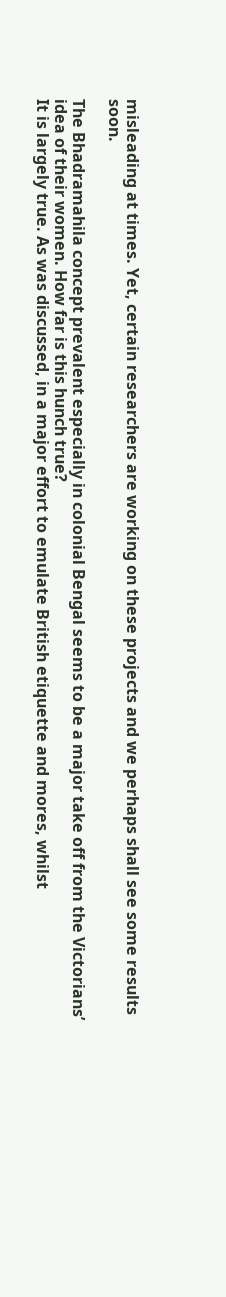misleading at times. Yet, certain researchers are working on these projects and we perhaps shall see some results soon.

The Bhadramahila concept prevalent especially in colonial Bengal seems to be a major take off from the Victorians’ idea of their women. How far is this hunch true?
It is largely true. As was discussed, in a major effort to emulate British etiquette and mores, whilst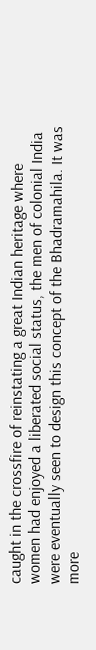caught in the crossfire of reinstating a great Indian heritage where women had enjoyed a liberated social status, the men of colonial India were eventually seen to design this concept of the Bhadramahila. It was more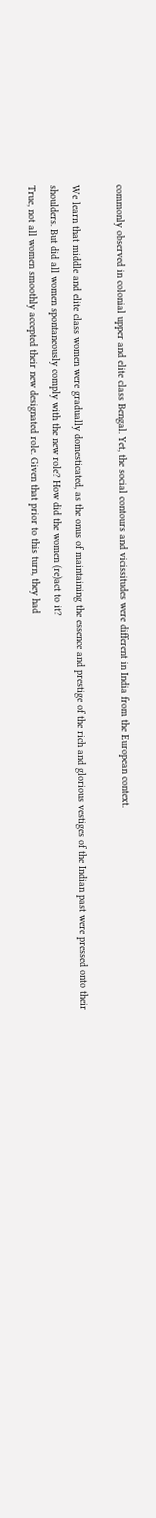commonly observed in colonial upper and elite class Bengal. Yet, the social contours and vicissitudes were different in India from the European context.

We learn that middle and elite class women were gradually domesticated, as the onus of maintaining the essence and prestige of the rich and glorious vestiges of the Indian past were pressed onto their shoulders. But did all women spontaneously comply with the new role? How did the women (re)act to it?
True, not all women smoothly accepted their new designated role. Given that prior to this turn, they had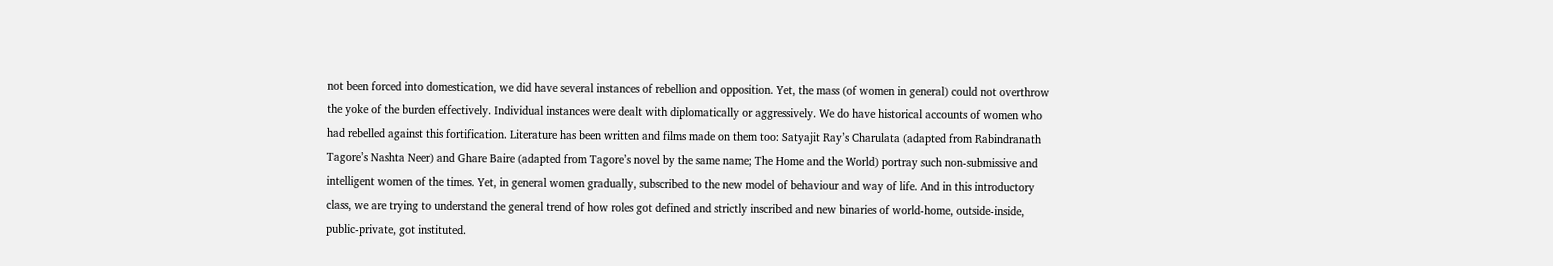not been forced into domestication, we did have several instances of rebellion and opposition. Yet, the mass (of women in general) could not overthrow the yoke of the burden effectively. Individual instances were dealt with diplomatically or aggressively. We do have historical accounts of women who had rebelled against this fortification. Literature has been written and films made on them too: Satyajit Ray’s Charulata (adapted from Rabindranath Tagore’s Nashta Neer) and Ghare Baire (adapted from Tagore’s novel by the same name; The Home and the World) portray such non-submissive and intelligent women of the times. Yet, in general women gradually, subscribed to the new model of behaviour and way of life. And in this introductory class, we are trying to understand the general trend of how roles got defined and strictly inscribed and new binaries of world-home, outside-inside, public-private, got instituted.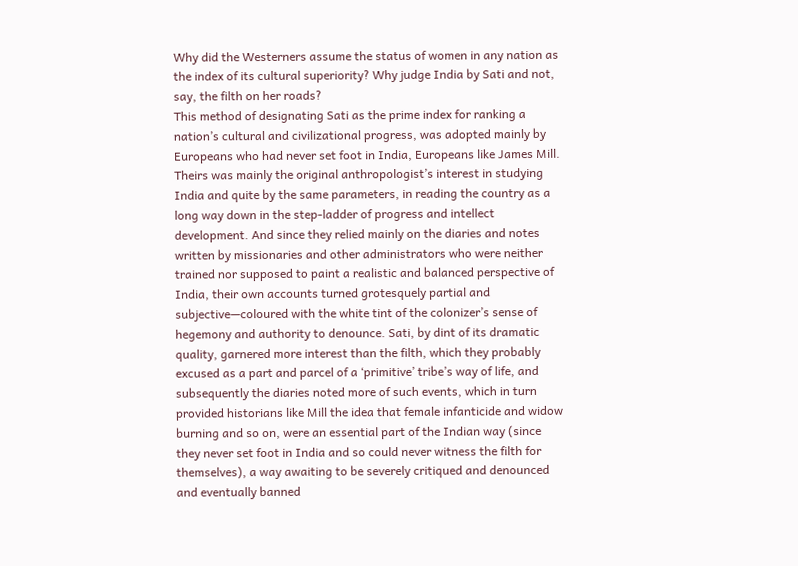Why did the Westerners assume the status of women in any nation as the index of its cultural superiority? Why judge India by Sati and not, say, the filth on her roads?
This method of designating Sati as the prime index for ranking a nation’s cultural and civilizational progress, was adopted mainly by Europeans who had never set foot in India, Europeans like James Mill. Theirs was mainly the original anthropologist’s interest in studying India and quite by the same parameters, in reading the country as a long way down in the step-ladder of progress and intellect development. And since they relied mainly on the diaries and notes written by missionaries and other administrators who were neither trained nor supposed to paint a realistic and balanced perspective of India, their own accounts turned grotesquely partial and subjective—coloured with the white tint of the colonizer’s sense of hegemony and authority to denounce. Sati, by dint of its dramatic quality, garnered more interest than the filth, which they probably excused as a part and parcel of a ‘primitive’ tribe’s way of life, and subsequently the diaries noted more of such events, which in turn provided historians like Mill the idea that female infanticide and widow burning and so on, were an essential part of the Indian way (since they never set foot in India and so could never witness the filth for themselves), a way awaiting to be severely critiqued and denounced and eventually banned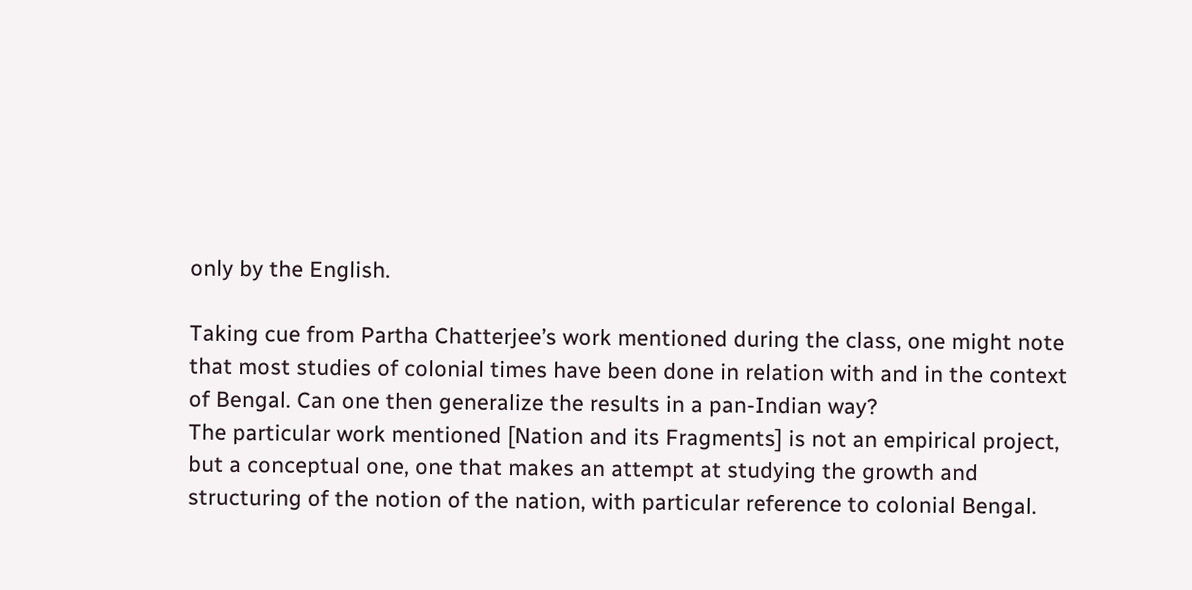only by the English.

Taking cue from Partha Chatterjee’s work mentioned during the class, one might note that most studies of colonial times have been done in relation with and in the context of Bengal. Can one then generalize the results in a pan-Indian way?
The particular work mentioned [Nation and its Fragments] is not an empirical project, but a conceptual one, one that makes an attempt at studying the growth and structuring of the notion of the nation, with particular reference to colonial Bengal.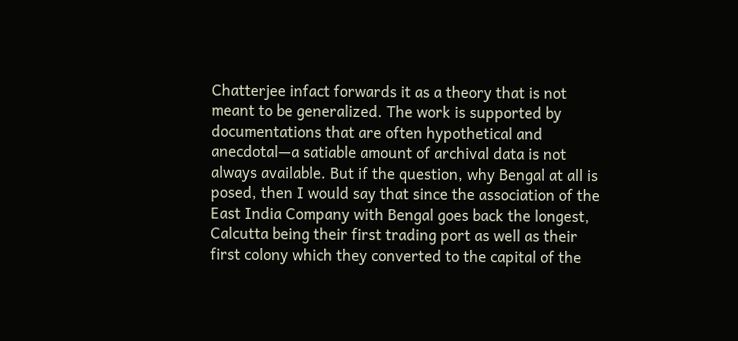Chatterjee infact forwards it as a theory that is not meant to be generalized. The work is supported by documentations that are often hypothetical and anecdotal—a satiable amount of archival data is not always available. But if the question, why Bengal at all is posed, then I would say that since the association of the East India Company with Bengal goes back the longest, Calcutta being their first trading port as well as their first colony which they converted to the capital of the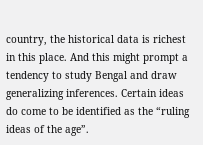country, the historical data is richest in this place. And this might prompt a tendency to study Bengal and draw generalizing inferences. Certain ideas do come to be identified as the “ruling ideas of the age”.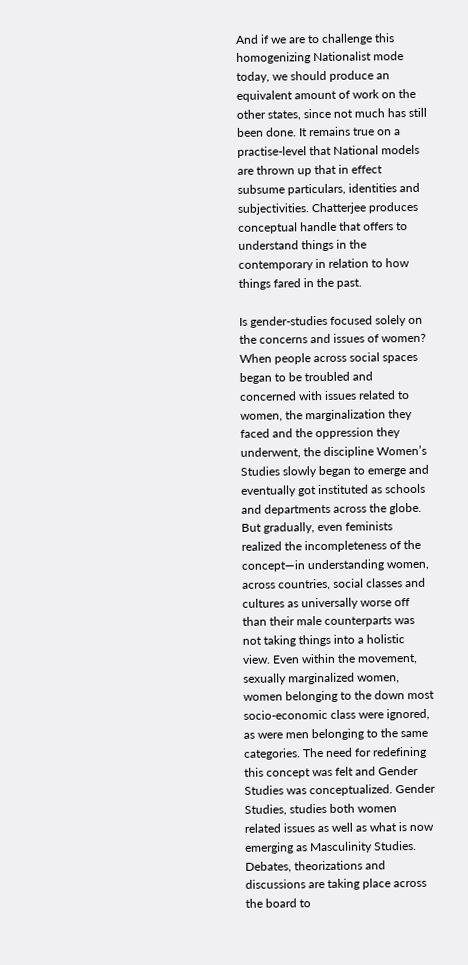And if we are to challenge this homogenizing Nationalist mode today, we should produce an equivalent amount of work on the other states, since not much has still been done. It remains true on a practise-level that National models are thrown up that in effect subsume particulars, identities and subjectivities. Chatterjee produces conceptual handle that offers to understand things in the contemporary in relation to how things fared in the past.

Is gender-studies focused solely on the concerns and issues of women?
When people across social spaces began to be troubled and concerned with issues related to women, the marginalization they faced and the oppression they underwent, the discipline Women’s Studies slowly began to emerge and eventually got instituted as schools and departments across the globe. But gradually, even feminists realized the incompleteness of the concept—in understanding women, across countries, social classes and cultures as universally worse off than their male counterparts was not taking things into a holistic view. Even within the movement, sexually marginalized women, women belonging to the down most socio-economic class were ignored, as were men belonging to the same categories. The need for redefining this concept was felt and Gender Studies was conceptualized. Gender Studies, studies both women related issues as well as what is now emerging as Masculinity Studies. Debates, theorizations and discussions are taking place across the board to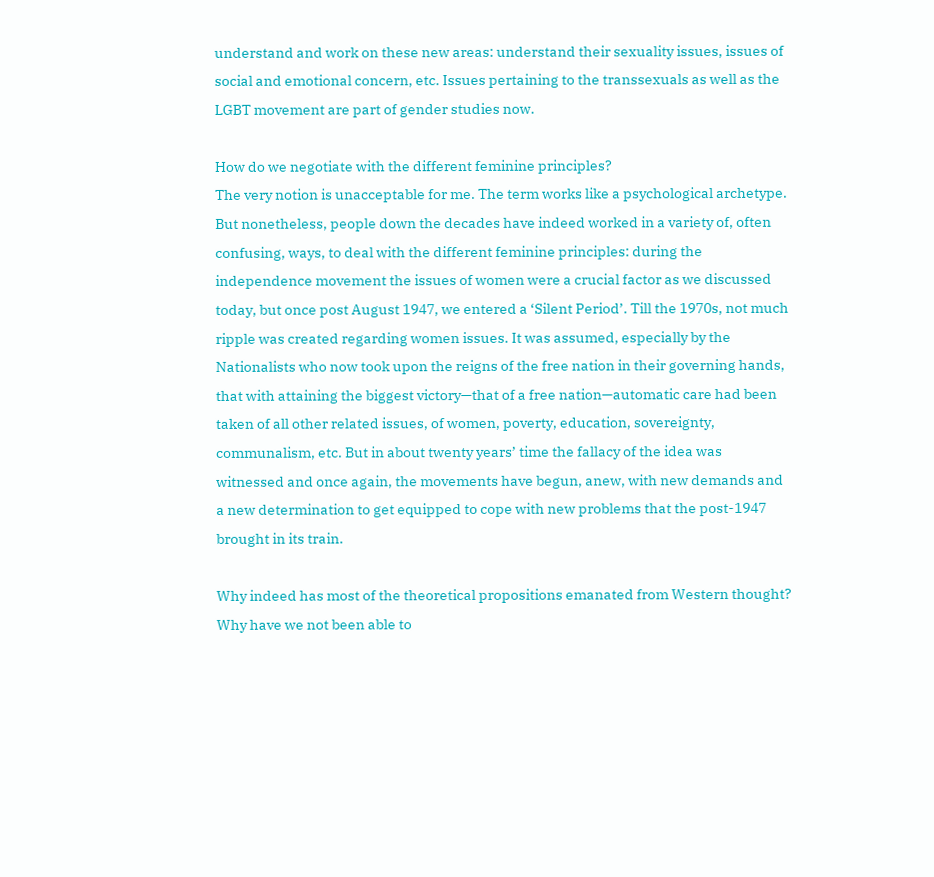understand and work on these new areas: understand their sexuality issues, issues of social and emotional concern, etc. Issues pertaining to the transsexuals as well as the LGBT movement are part of gender studies now.

How do we negotiate with the different feminine principles?
The very notion is unacceptable for me. The term works like a psychological archetype. But nonetheless, people down the decades have indeed worked in a variety of, often confusing, ways, to deal with the different feminine principles: during the independence movement the issues of women were a crucial factor as we discussed today, but once post August 1947, we entered a ‘Silent Period’. Till the 1970s, not much ripple was created regarding women issues. It was assumed, especially by the Nationalists who now took upon the reigns of the free nation in their governing hands, that with attaining the biggest victory—that of a free nation—automatic care had been taken of all other related issues, of women, poverty, education, sovereignty, communalism, etc. But in about twenty years’ time the fallacy of the idea was witnessed and once again, the movements have begun, anew, with new demands and a new determination to get equipped to cope with new problems that the post-1947 brought in its train.

Why indeed has most of the theoretical propositions emanated from Western thought? Why have we not been able to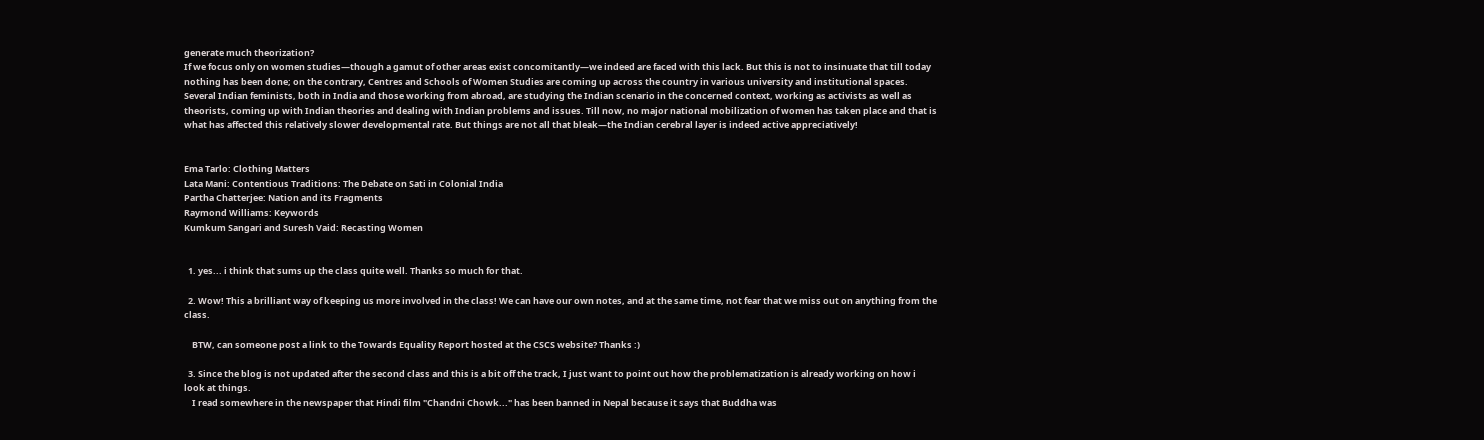generate much theorization?
If we focus only on women studies—though a gamut of other areas exist concomitantly—we indeed are faced with this lack. But this is not to insinuate that till today nothing has been done; on the contrary, Centres and Schools of Women Studies are coming up across the country in various university and institutional spaces. Several Indian feminists, both in India and those working from abroad, are studying the Indian scenario in the concerned context, working as activists as well as theorists, coming up with Indian theories and dealing with Indian problems and issues. Till now, no major national mobilization of women has taken place and that is what has affected this relatively slower developmental rate. But things are not all that bleak—the Indian cerebral layer is indeed active appreciatively!


Ema Tarlo: Clothing Matters
Lata Mani: Contentious Traditions: The Debate on Sati in Colonial India
Partha Chatterjee: Nation and its Fragments
Raymond Williams: Keywords
Kumkum Sangari and Suresh Vaid: Recasting Women


  1. yes... i think that sums up the class quite well. Thanks so much for that.

  2. Wow! This a brilliant way of keeping us more involved in the class! We can have our own notes, and at the same time, not fear that we miss out on anything from the class.

    BTW, can someone post a link to the Towards Equality Report hosted at the CSCS website? Thanks :)

  3. Since the blog is not updated after the second class and this is a bit off the track, I just want to point out how the problematization is already working on how i look at things.
    I read somewhere in the newspaper that Hindi film "Chandni Chowk..." has been banned in Nepal because it says that Buddha was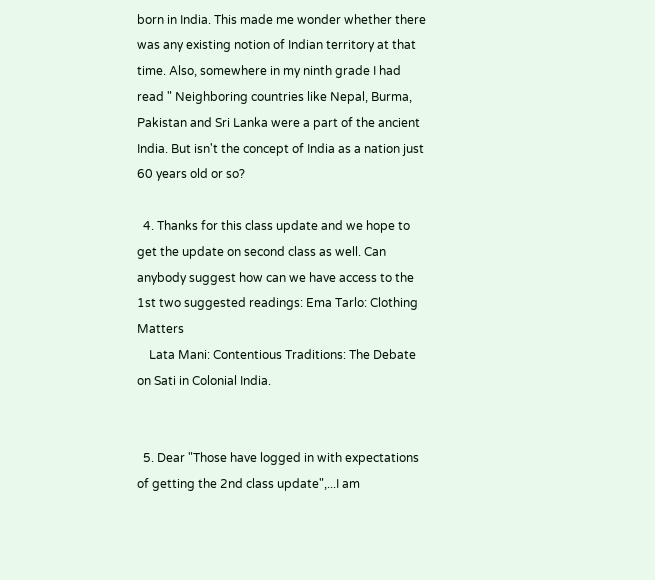born in India. This made me wonder whether there was any existing notion of Indian territory at that time. Also, somewhere in my ninth grade I had read " Neighboring countries like Nepal, Burma, Pakistan and Sri Lanka were a part of the ancient India. But isn't the concept of India as a nation just 60 years old or so?

  4. Thanks for this class update and we hope to get the update on second class as well. Can anybody suggest how can we have access to the 1st two suggested readings: Ema Tarlo: Clothing Matters
    Lata Mani: Contentious Traditions: The Debate on Sati in Colonial India.


  5. Dear "Those have logged in with expectations of getting the 2nd class update",...I am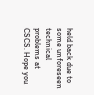held back due to some unforeseen technical problems at CSCS. Hope you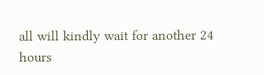all will kindly wait for another 24 hours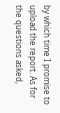by which time I promise to upload the report. As for the questions asked,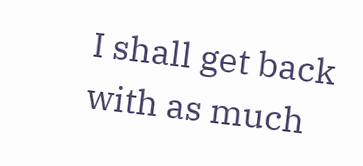I shall get back with as much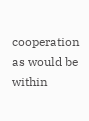cooperation as would be within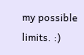my possible limits. :)